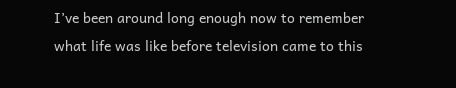I’ve been around long enough now to remember what life was like before television came to this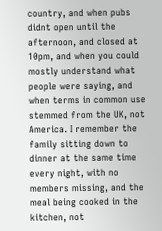country, and when pubs didnt open until the afternoon, and closed at 10pm, and when you could mostly understand what people were saying, and when terms in common use stemmed from the UK, not America. I remember the family sitting down to dinner at the same time every night, with no members missing, and the meal being cooked in the kitchen, not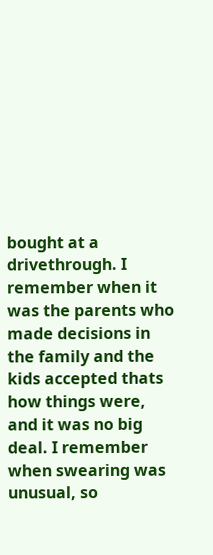bought at a drivethrough. I remember when it was the parents who made decisions in the family and the kids accepted thats how things were, and it was no big deal. I remember when swearing was unusual, so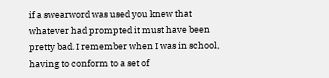if a swearword was used you knew that whatever had prompted it must have been pretty bad. I remember when I was in school, having to conform to a set of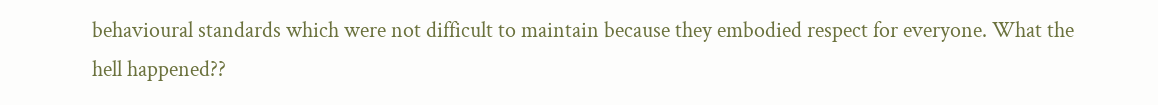behavioural standards which were not difficult to maintain because they embodied respect for everyone. What the hell happened??